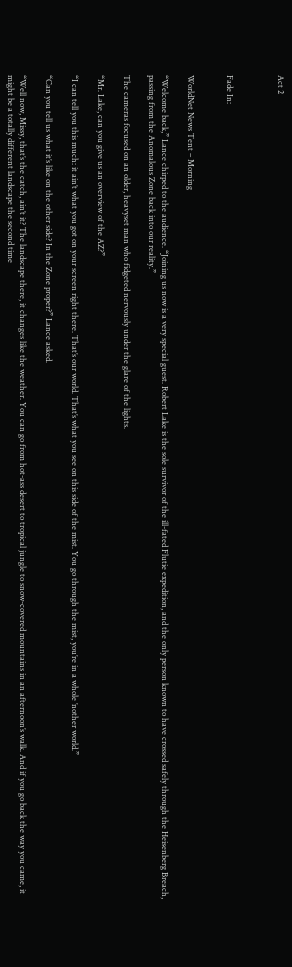Act 2



Fade In:


WorldNet News Tent – Morning

“Welcome back,” Lance chirped to the audience. “Joining us now is a very special guest. Robert Lake is the sole survivor of the ill-fated Flutie expedition, and the only person known to have crossed safely through the Heisenberg Breach, passing from the Anomalous Zone back into our reality.”

The cameras focused on an older, heavyset man who fidgeted nervously under the glare of the lights.

“Mr. Lake, can you give us an overview of the AZ?”

“I can tell you this much: it ain’t what you got on your screen right there. That’s our world. That’s what you see on this side of the mist. You go through the mist, you’re in a whole ’nother world.”

“Can you tell us what it’s like on the other side? In the Zone proper?” Lance asked.

“Well now, Missy, that’s the catch, ain’t it? The landscape there, it changes like the weather. You can go from hot-ass desert to tropical jungle to snow-covered mountains in an afternoon’s walk. And if you go back the way you came, it might be a totally different landscape the second time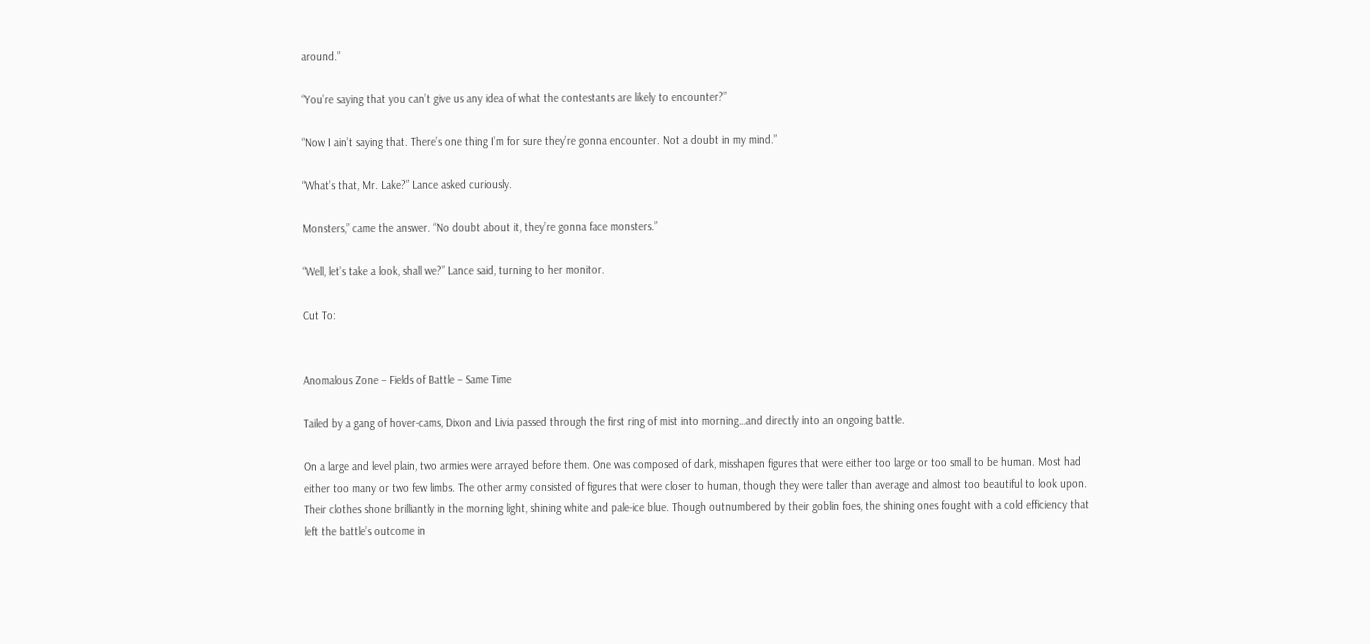around.”

“You’re saying that you can’t give us any idea of what the contestants are likely to encounter?”

“Now I ain’t saying that. There’s one thing I’m for sure they’re gonna encounter. Not a doubt in my mind.”

“What’s that, Mr. Lake?” Lance asked curiously.

Monsters,” came the answer. “No doubt about it, they’re gonna face monsters.”

“Well, let’s take a look, shall we?” Lance said, turning to her monitor.

Cut To:


Anomalous Zone – Fields of Battle – Same Time

Tailed by a gang of hover-cams, Dixon and Livia passed through the first ring of mist into morning…and directly into an ongoing battle.

On a large and level plain, two armies were arrayed before them. One was composed of dark, misshapen figures that were either too large or too small to be human. Most had either too many or two few limbs. The other army consisted of figures that were closer to human, though they were taller than average and almost too beautiful to look upon. Their clothes shone brilliantly in the morning light, shining white and pale-ice blue. Though outnumbered by their goblin foes, the shining ones fought with a cold efficiency that left the battle’s outcome in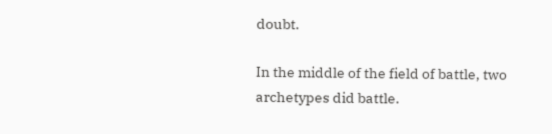doubt.

In the middle of the field of battle, two archetypes did battle.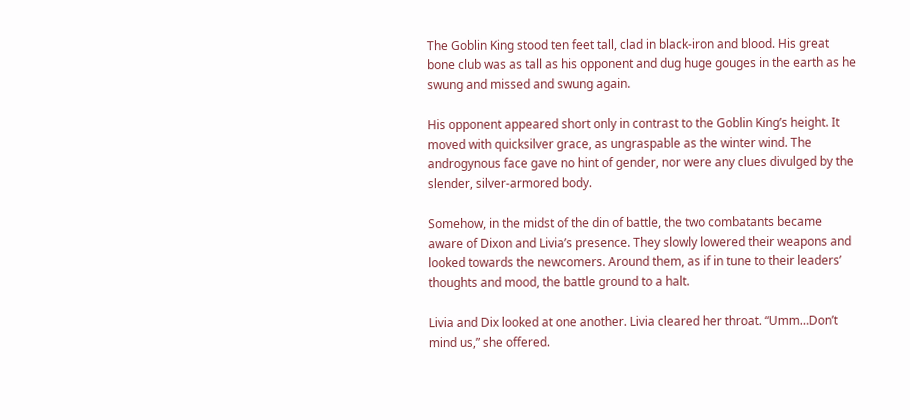The Goblin King stood ten feet tall, clad in black-iron and blood. His great bone club was as tall as his opponent and dug huge gouges in the earth as he swung and missed and swung again.

His opponent appeared short only in contrast to the Goblin King’s height. It moved with quicksilver grace, as ungraspable as the winter wind. The androgynous face gave no hint of gender, nor were any clues divulged by the slender, silver-armored body.

Somehow, in the midst of the din of battle, the two combatants became aware of Dixon and Livia’s presence. They slowly lowered their weapons and looked towards the newcomers. Around them, as if in tune to their leaders’ thoughts and mood, the battle ground to a halt.

Livia and Dix looked at one another. Livia cleared her throat. “Umm…Don’t mind us,” she offered.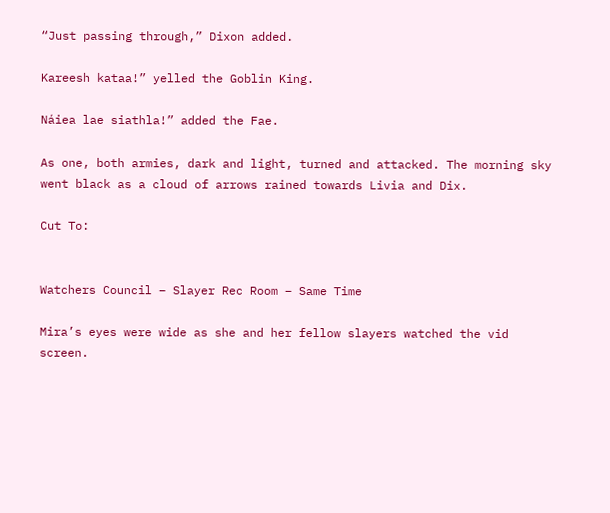“Just passing through,” Dixon added.

Kareesh kataa!” yelled the Goblin King.

Náiea lae siathla!” added the Fae.

As one, both armies, dark and light, turned and attacked. The morning sky went black as a cloud of arrows rained towards Livia and Dix.

Cut To:


Watchers Council – Slayer Rec Room – Same Time

Mira’s eyes were wide as she and her fellow slayers watched the vid screen.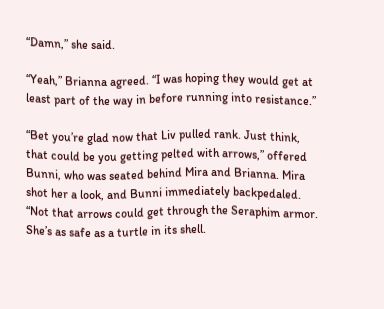“Damn,” she said.

“Yeah,” Brianna agreed. “I was hoping they would get at least part of the way in before running into resistance.”

“Bet you’re glad now that Liv pulled rank. Just think, that could be you getting pelted with arrows,” offered Bunni, who was seated behind Mira and Brianna. Mira shot her a look, and Bunni immediately backpedaled. “Not that arrows could get through the Seraphim armor. She’s as safe as a turtle in its shell.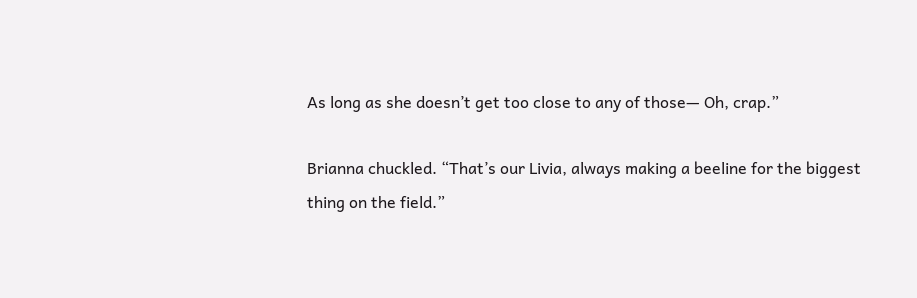As long as she doesn’t get too close to any of those— Oh, crap.”

Brianna chuckled. “That’s our Livia, always making a beeline for the biggest thing on the field.”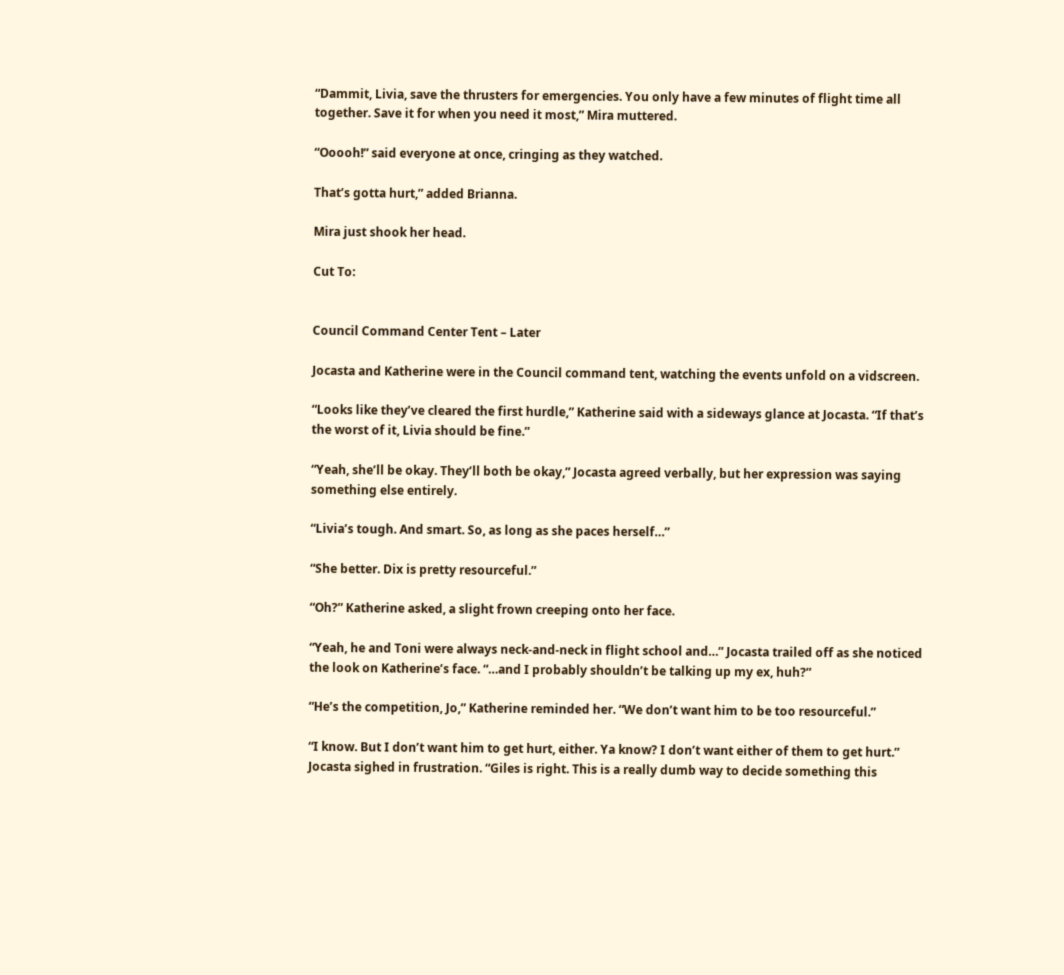“Dammit, Livia, save the thrusters for emergencies. You only have a few minutes of flight time all together. Save it for when you need it most,” Mira muttered.

“Ooooh!” said everyone at once, cringing as they watched.

That’s gotta hurt,” added Brianna.

Mira just shook her head.

Cut To:


Council Command Center Tent – Later

Jocasta and Katherine were in the Council command tent, watching the events unfold on a vidscreen.

“Looks like they’ve cleared the first hurdle,” Katherine said with a sideways glance at Jocasta. “If that’s the worst of it, Livia should be fine.”

“Yeah, she’ll be okay. They’ll both be okay,” Jocasta agreed verbally, but her expression was saying something else entirely.

“Livia’s tough. And smart. So, as long as she paces herself…”

“She better. Dix is pretty resourceful.”

“Oh?” Katherine asked, a slight frown creeping onto her face.

“Yeah, he and Toni were always neck-and-neck in flight school and…” Jocasta trailed off as she noticed the look on Katherine’s face. “…and I probably shouldn’t be talking up my ex, huh?”

“He’s the competition, Jo,” Katherine reminded her. “We don’t want him to be too resourceful.”

“I know. But I don’t want him to get hurt, either. Ya know? I don’t want either of them to get hurt.” Jocasta sighed in frustration. “Giles is right. This is a really dumb way to decide something this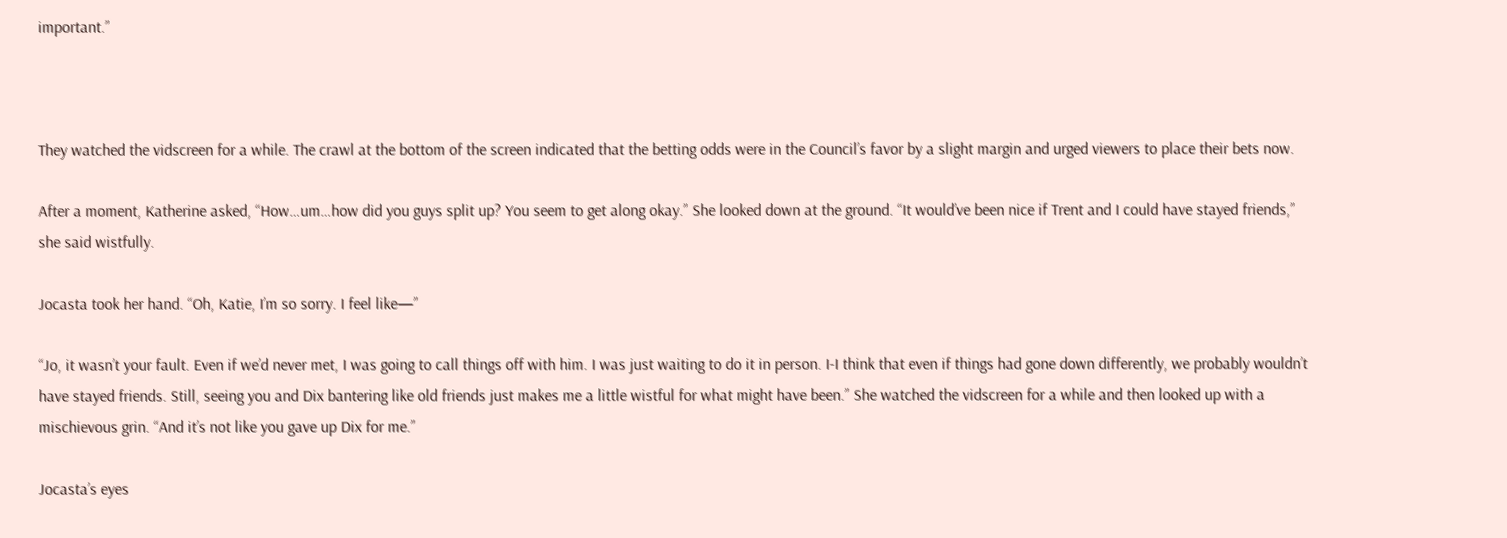important.”



They watched the vidscreen for a while. The crawl at the bottom of the screen indicated that the betting odds were in the Council’s favor by a slight margin and urged viewers to place their bets now.

After a moment, Katherine asked, “How…um…how did you guys split up? You seem to get along okay.” She looked down at the ground. “It would’ve been nice if Trent and I could have stayed friends,” she said wistfully.

Jocasta took her hand. “Oh, Katie, I’m so sorry. I feel like—”

“Jo, it wasn’t your fault. Even if we’d never met, I was going to call things off with him. I was just waiting to do it in person. I-I think that even if things had gone down differently, we probably wouldn’t have stayed friends. Still, seeing you and Dix bantering like old friends just makes me a little wistful for what might have been.” She watched the vidscreen for a while and then looked up with a mischievous grin. “And it’s not like you gave up Dix for me.”

Jocasta’s eyes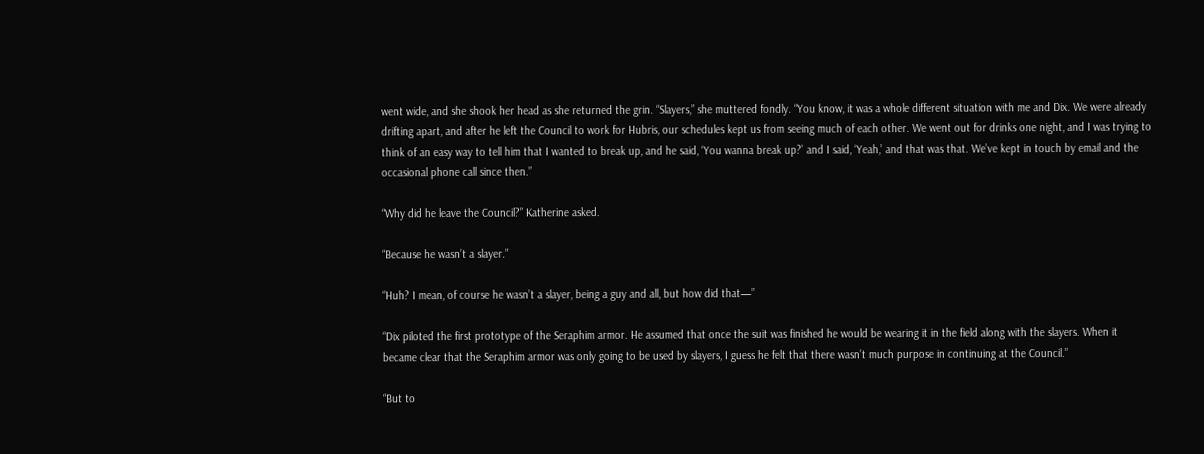went wide, and she shook her head as she returned the grin. “Slayers,” she muttered fondly. “You know, it was a whole different situation with me and Dix. We were already drifting apart, and after he left the Council to work for Hubris, our schedules kept us from seeing much of each other. We went out for drinks one night, and I was trying to think of an easy way to tell him that I wanted to break up, and he said, ‘You wanna break up?’ and I said, ‘Yeah,’ and that was that. We’ve kept in touch by email and the occasional phone call since then.”

“Why did he leave the Council?” Katherine asked.

“Because he wasn’t a slayer.”

“Huh? I mean, of course he wasn’t a slayer, being a guy and all, but how did that—”

“Dix piloted the first prototype of the Seraphim armor. He assumed that once the suit was finished he would be wearing it in the field along with the slayers. When it became clear that the Seraphim armor was only going to be used by slayers, I guess he felt that there wasn’t much purpose in continuing at the Council.”

“But to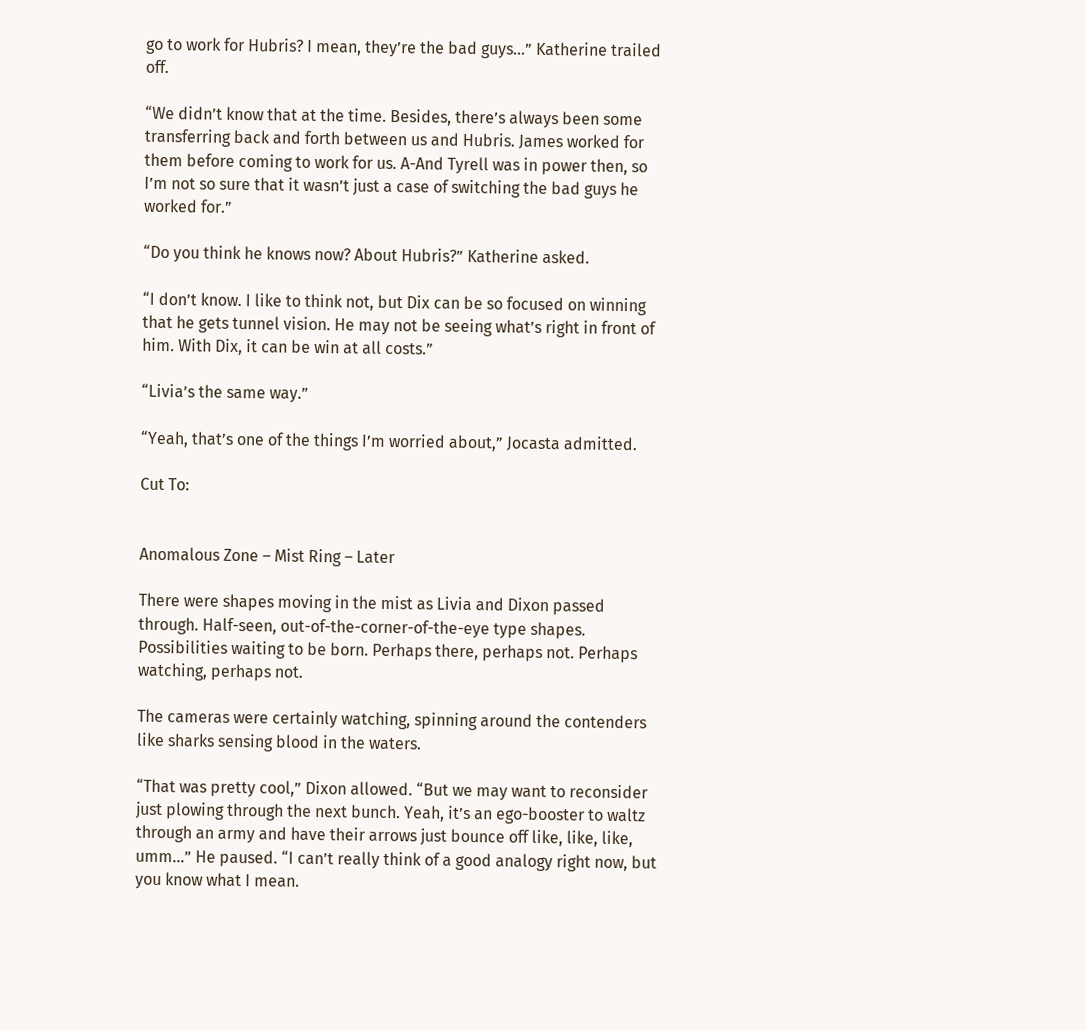go to work for Hubris? I mean, they’re the bad guys…” Katherine trailed off.

“We didn’t know that at the time. Besides, there’s always been some transferring back and forth between us and Hubris. James worked for them before coming to work for us. A-And Tyrell was in power then, so I’m not so sure that it wasn’t just a case of switching the bad guys he worked for.”

“Do you think he knows now? About Hubris?” Katherine asked.

“I don’t know. I like to think not, but Dix can be so focused on winning that he gets tunnel vision. He may not be seeing what’s right in front of him. With Dix, it can be win at all costs.”

“Livia’s the same way.”

“Yeah, that’s one of the things I’m worried about,” Jocasta admitted.

Cut To:


Anomalous Zone – Mist Ring – Later

There were shapes moving in the mist as Livia and Dixon passed through. Half-seen, out-of-the-corner-of-the-eye type shapes. Possibilities waiting to be born. Perhaps there, perhaps not. Perhaps watching, perhaps not.

The cameras were certainly watching, spinning around the contenders like sharks sensing blood in the waters.

“That was pretty cool,” Dixon allowed. “But we may want to reconsider just plowing through the next bunch. Yeah, it’s an ego-booster to waltz through an army and have their arrows just bounce off like, like, like, umm…” He paused. “I can’t really think of a good analogy right now, but you know what I mean.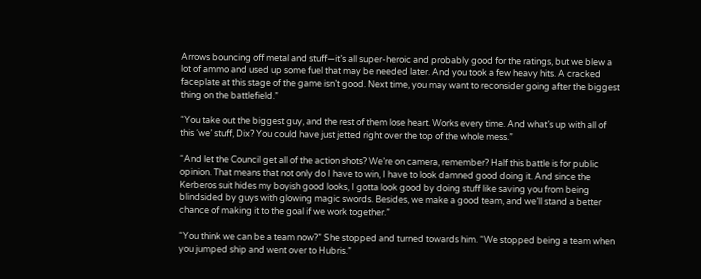Arrows bouncing off metal and stuff—it’s all super-heroic and probably good for the ratings, but we blew a lot of ammo and used up some fuel that may be needed later. And you took a few heavy hits. A cracked faceplate at this stage of the game isn’t good. Next time, you may want to reconsider going after the biggest thing on the battlefield.”

“You take out the biggest guy, and the rest of them lose heart. Works every time. And what’s up with all of this ‘we’ stuff, Dix? You could have just jetted right over the top of the whole mess.”

“And let the Council get all of the action shots? We’re on camera, remember? Half this battle is for public opinion. That means that not only do I have to win, I have to look damned good doing it. And since the Kerberos suit hides my boyish good looks, I gotta look good by doing stuff like saving you from being blindsided by guys with glowing magic swords. Besides, we make a good team, and we’ll stand a better chance of making it to the goal if we work together.”

“You think we can be a team now?” She stopped and turned towards him. “We stopped being a team when you jumped ship and went over to Hubris.”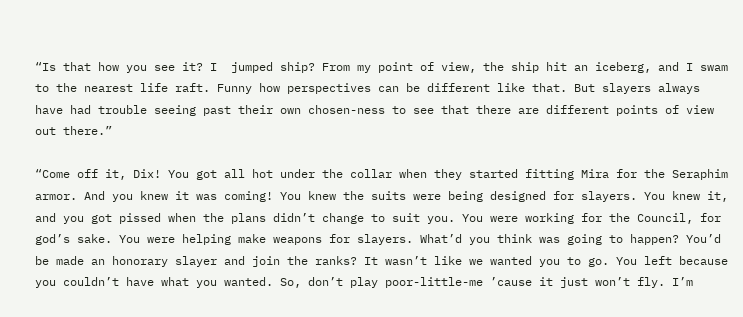“Is that how you see it? I  jumped ship? From my point of view, the ship hit an iceberg, and I swam to the nearest life raft. Funny how perspectives can be different like that. But slayers always have had trouble seeing past their own chosen-ness to see that there are different points of view out there.”

“Come off it, Dix! You got all hot under the collar when they started fitting Mira for the Seraphim armor. And you knew it was coming! You knew the suits were being designed for slayers. You knew it, and you got pissed when the plans didn’t change to suit you. You were working for the Council, for god’s sake. You were helping make weapons for slayers. What’d you think was going to happen? You’d be made an honorary slayer and join the ranks? It wasn’t like we wanted you to go. You left because you couldn’t have what you wanted. So, don’t play poor-little-me ’cause it just won’t fly. I’m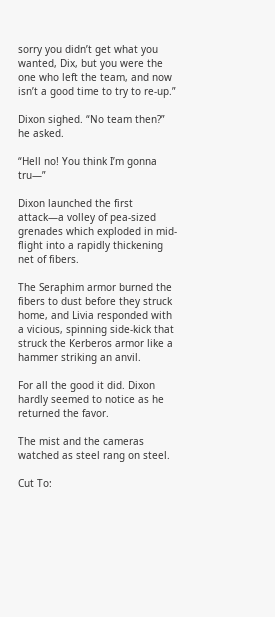sorry you didn’t get what you wanted, Dix, but you were the one who left the team, and now isn’t a good time to try to re-up.”

Dixon sighed. “No team then?” he asked.

“Hell no! You think I’m gonna tru—”

Dixon launched the first attack—a volley of pea-sized grenades which exploded in mid-flight into a rapidly thickening net of fibers.

The Seraphim armor burned the fibers to dust before they struck home, and Livia responded with a vicious, spinning side-kick that struck the Kerberos armor like a hammer striking an anvil.

For all the good it did. Dixon hardly seemed to notice as he returned the favor.

The mist and the cameras watched as steel rang on steel.

Cut To: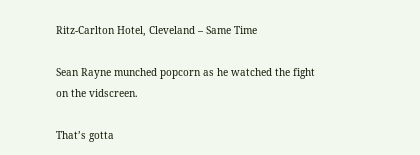Ritz-Carlton Hotel, Cleveland – Same Time

Sean Rayne munched popcorn as he watched the fight on the vidscreen.

That’s gotta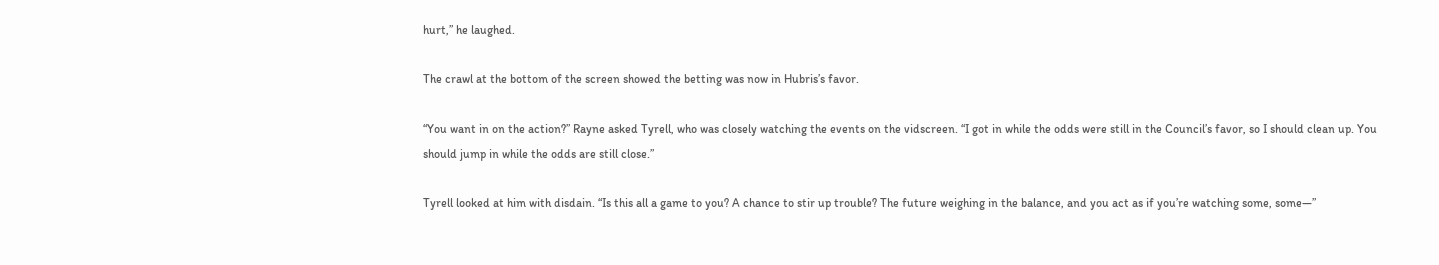hurt,” he laughed.

The crawl at the bottom of the screen showed the betting was now in Hubris’s favor.

“You want in on the action?” Rayne asked Tyrell, who was closely watching the events on the vidscreen. “I got in while the odds were still in the Council’s favor, so I should clean up. You should jump in while the odds are still close.”

Tyrell looked at him with disdain. “Is this all a game to you? A chance to stir up trouble? The future weighing in the balance, and you act as if you’re watching some, some—”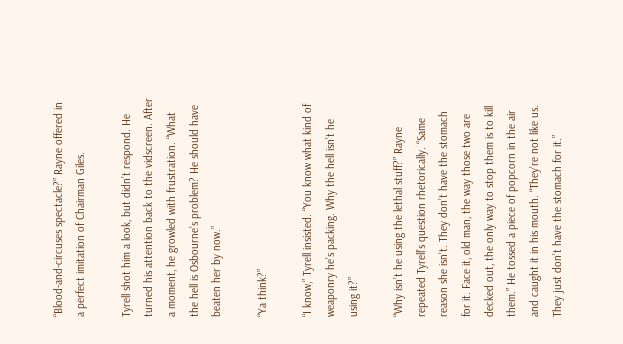“Blood-and-circuses spectacle?” Rayne offered in a perfect imitation of Chairman Giles.

Tyrell shot him a look, but didn’t respond. He turned his attention back to the vidscreen. After a moment, he growled with frustration. “What the hell is Osbourne’s problem? He should have beaten her by now.”

“Ya think?”

“I know,” Tyrell insisted. “You know what kind of weaponry he’s packing. Why the hell isn’t he using it?”

“Why isn’t he using the lethal stuff?” Rayne repeated Tyrell’s question rhetorically. “Same reason she isn’t. They don’t have the stomach for it. Face it, old man, the way those two are decked out, the only way to stop them is to kill them.” He tossed a piece of popcorn in the air and caught it in his mouth. “They’re not like us. They just don’t have the stomach for it.”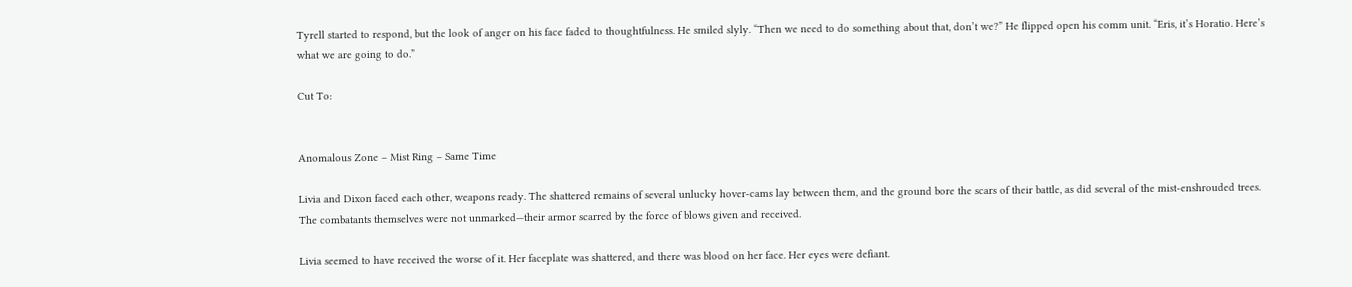Tyrell started to respond, but the look of anger on his face faded to thoughtfulness. He smiled slyly. “Then we need to do something about that, don’t we?” He flipped open his comm unit. “Eris, it’s Horatio. Here’s what we are going to do.”

Cut To:


Anomalous Zone – Mist Ring – Same Time

Livia and Dixon faced each other, weapons ready. The shattered remains of several unlucky hover-cams lay between them, and the ground bore the scars of their battle, as did several of the mist-enshrouded trees. The combatants themselves were not unmarked—their armor scarred by the force of blows given and received.

Livia seemed to have received the worse of it. Her faceplate was shattered, and there was blood on her face. Her eyes were defiant.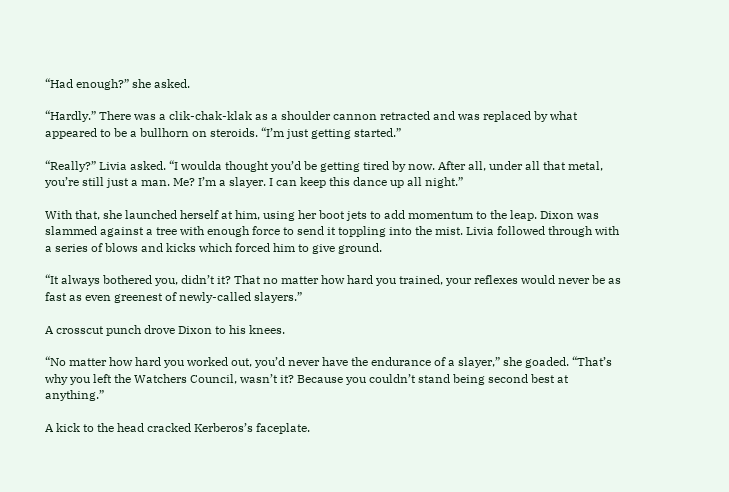“Had enough?” she asked.

“Hardly.” There was a clik-chak-klak as a shoulder cannon retracted and was replaced by what appeared to be a bullhorn on steroids. “I’m just getting started.”

“Really?” Livia asked. “I woulda thought you’d be getting tired by now. After all, under all that metal, you’re still just a man. Me? I’m a slayer. I can keep this dance up all night.”

With that, she launched herself at him, using her boot jets to add momentum to the leap. Dixon was slammed against a tree with enough force to send it toppling into the mist. Livia followed through with a series of blows and kicks which forced him to give ground.

“It always bothered you, didn’t it? That no matter how hard you trained, your reflexes would never be as fast as even greenest of newly-called slayers.”

A crosscut punch drove Dixon to his knees.

“No matter how hard you worked out, you’d never have the endurance of a slayer,” she goaded. “That’s why you left the Watchers Council, wasn’t it? Because you couldn’t stand being second best at anything.”

A kick to the head cracked Kerberos’s faceplate.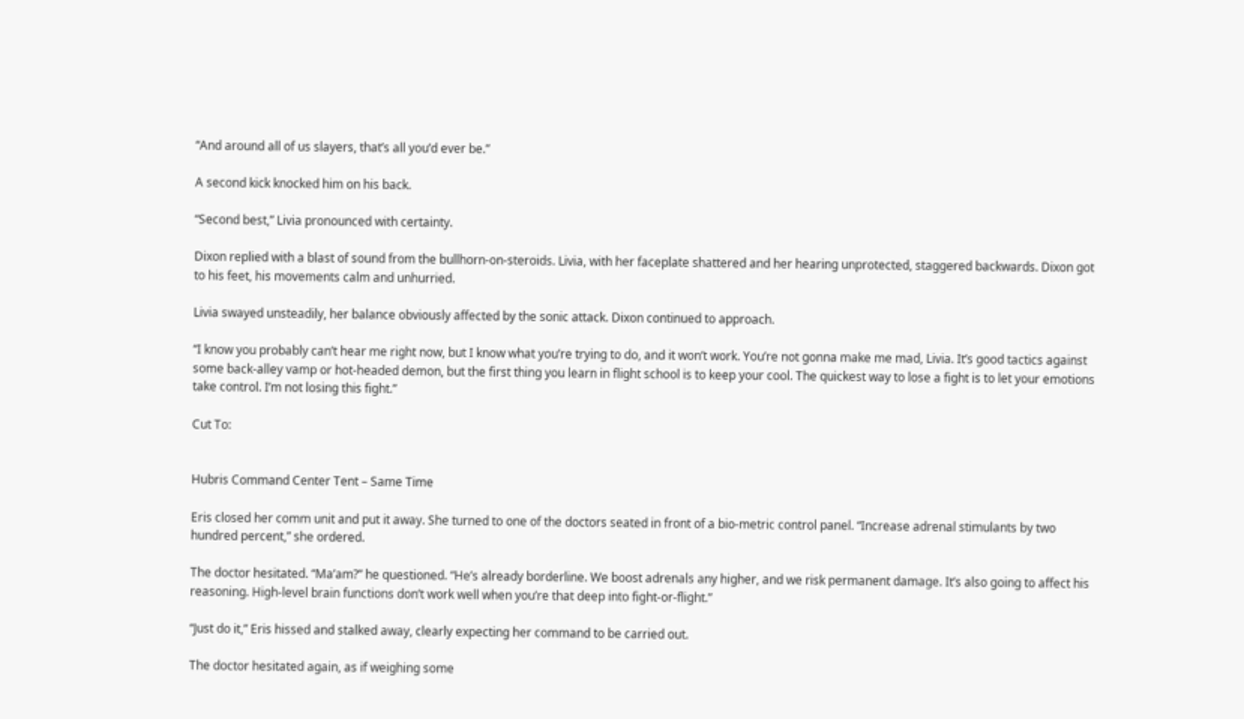“And around all of us slayers, that’s all you’d ever be.”

A second kick knocked him on his back.

“Second best,” Livia pronounced with certainty.

Dixon replied with a blast of sound from the bullhorn-on-steroids. Livia, with her faceplate shattered and her hearing unprotected, staggered backwards. Dixon got to his feet, his movements calm and unhurried.

Livia swayed unsteadily, her balance obviously affected by the sonic attack. Dixon continued to approach.

“I know you probably can’t hear me right now, but I know what you’re trying to do, and it won’t work. You’re not gonna make me mad, Livia. It’s good tactics against some back-alley vamp or hot-headed demon, but the first thing you learn in flight school is to keep your cool. The quickest way to lose a fight is to let your emotions take control. I’m not losing this fight.”

Cut To:


Hubris Command Center Tent – Same Time

Eris closed her comm unit and put it away. She turned to one of the doctors seated in front of a bio-metric control panel. “Increase adrenal stimulants by two hundred percent,” she ordered.

The doctor hesitated. “Ma’am?” he questioned. “He’s already borderline. We boost adrenals any higher, and we risk permanent damage. It’s also going to affect his reasoning. High-level brain functions don’t work well when you’re that deep into fight-or-flight.”

“Just do it,” Eris hissed and stalked away, clearly expecting her command to be carried out.

The doctor hesitated again, as if weighing some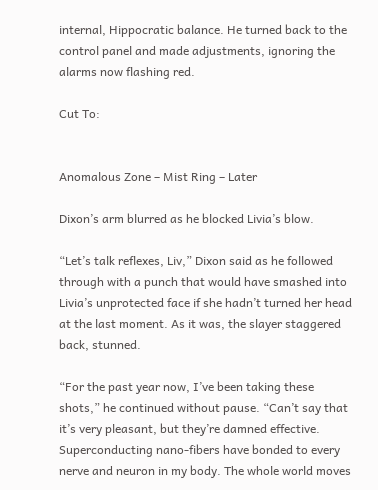internal, Hippocratic balance. He turned back to the control panel and made adjustments, ignoring the alarms now flashing red.

Cut To:


Anomalous Zone – Mist Ring – Later

Dixon’s arm blurred as he blocked Livia’s blow.

“Let’s talk reflexes, Liv,” Dixon said as he followed through with a punch that would have smashed into Livia’s unprotected face if she hadn’t turned her head at the last moment. As it was, the slayer staggered back, stunned.

“For the past year now, I’ve been taking these shots,” he continued without pause. “Can’t say that it’s very pleasant, but they’re damned effective. Superconducting nano-fibers have bonded to every nerve and neuron in my body. The whole world moves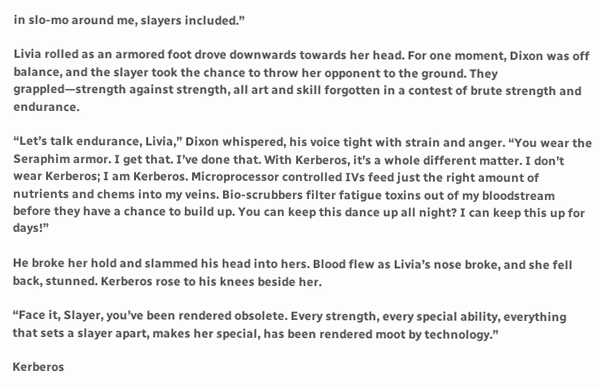in slo-mo around me, slayers included.”

Livia rolled as an armored foot drove downwards towards her head. For one moment, Dixon was off balance, and the slayer took the chance to throw her opponent to the ground. They grappled—strength against strength, all art and skill forgotten in a contest of brute strength and endurance.

“Let’s talk endurance, Livia,” Dixon whispered, his voice tight with strain and anger. “You wear the Seraphim armor. I get that. I’ve done that. With Kerberos, it’s a whole different matter. I don’t wear Kerberos; I am Kerberos. Microprocessor controlled IVs feed just the right amount of nutrients and chems into my veins. Bio-scrubbers filter fatigue toxins out of my bloodstream before they have a chance to build up. You can keep this dance up all night? I can keep this up for days!”

He broke her hold and slammed his head into hers. Blood flew as Livia’s nose broke, and she fell back, stunned. Kerberos rose to his knees beside her.

“Face it, Slayer, you’ve been rendered obsolete. Every strength, every special ability, everything that sets a slayer apart, makes her special, has been rendered moot by technology.”

Kerberos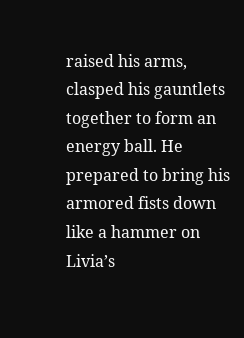raised his arms, clasped his gauntlets together to form an energy ball. He prepared to bring his armored fists down like a hammer on Livia’s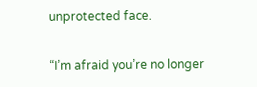unprotected face.

“I’m afraid you’re no longer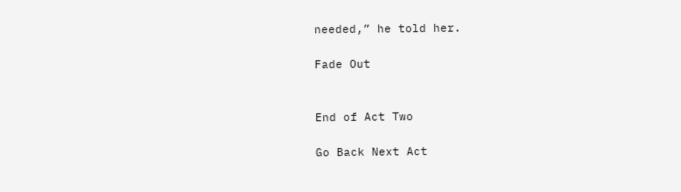needed,” he told her.

Fade Out


End of Act Two

Go Back Next Act